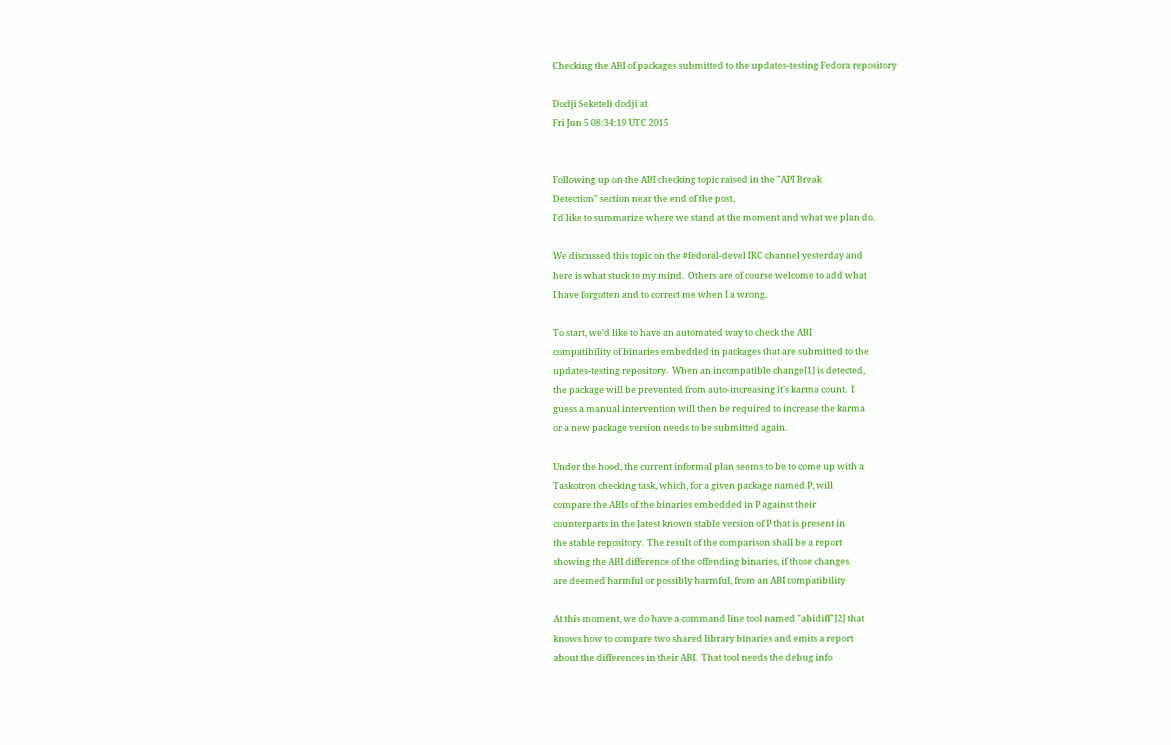Checking the ABI of packages submitted to the updates-testing Fedora repository

Dodji Seketeli dodji at
Fri Jun 5 08:34:19 UTC 2015


Following up on the ABI checking topic raised in the "API Break
Detection" section near the end of the post,
I'd like to summarize where we stand at the moment and what we plan do.

We discussed this topic on the #fedoral-devel IRC channel yesterday and
here is what stuck to my mind.  Others are of course welcome to add what
I have forgotten and to correct me when I a wrong.

To start, we'd like to have an automated way to check the ABI
compatibility of binaries embedded in packages that are submitted to the
updates-testing repository.  When an incompatible change[1] is detected,
the package will be prevented from auto-increasing it's karma count.  I
guess a manual intervention will then be required to increase the karma
or a new package version needs to be submitted again.

Under the hood, the current informal plan seems to be to come up with a
Taskotron checking task, which, for a given package named P, will
compare the ABIs of the binaries embedded in P against their
counterparts in the latest known stable version of P that is present in
the stable repository.  The result of the comparison shall be a report
showing the ABI difference of the offending binaries, if those changes
are deemed harmful or possibly harmful, from an ABI compatibility

At this moment, we do have a command line tool named "abidiff"[2] that
knows how to compare two shared library binaries and emits a report
about the differences in their ABI.  That tool needs the debug info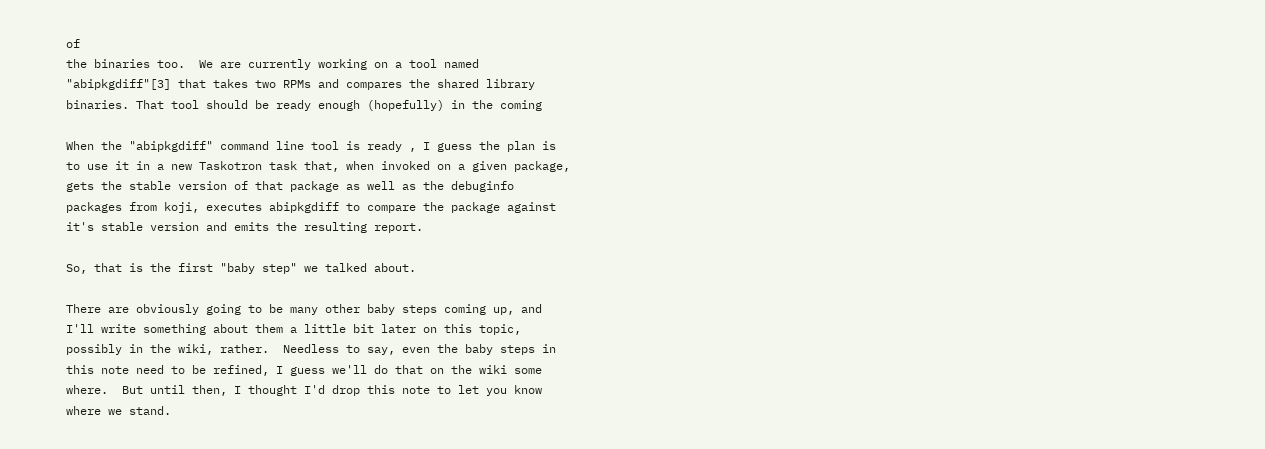of
the binaries too.  We are currently working on a tool named
"abipkgdiff"[3] that takes two RPMs and compares the shared library
binaries. That tool should be ready enough (hopefully) in the coming

When the "abipkgdiff" command line tool is ready , I guess the plan is
to use it in a new Taskotron task that, when invoked on a given package,
gets the stable version of that package as well as the debuginfo
packages from koji, executes abipkgdiff to compare the package against
it's stable version and emits the resulting report.

So, that is the first "baby step" we talked about.

There are obviously going to be many other baby steps coming up, and
I'll write something about them a little bit later on this topic,
possibly in the wiki, rather.  Needless to say, even the baby steps in
this note need to be refined, I guess we'll do that on the wiki some
where.  But until then, I thought I'd drop this note to let you know
where we stand.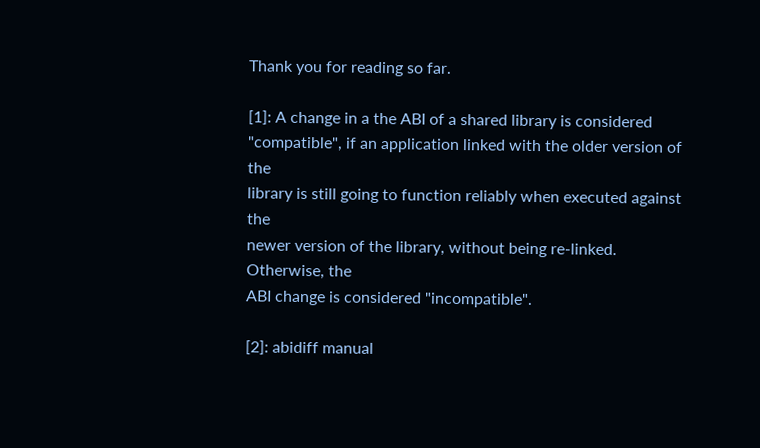Thank you for reading so far.

[1]: A change in a the ABI of a shared library is considered
"compatible", if an application linked with the older version of the
library is still going to function reliably when executed against the
newer version of the library, without being re-linked.  Otherwise, the
ABI change is considered "incompatible".

[2]: abidiff manual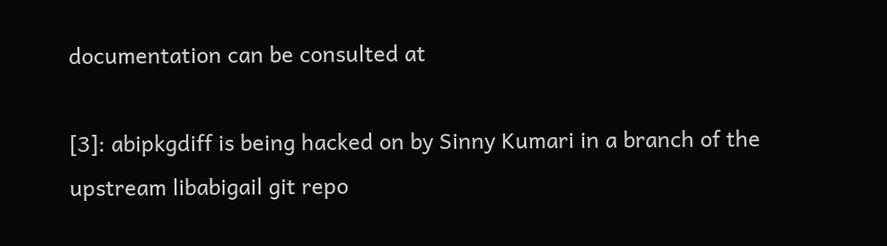documentation can be consulted at

[3]: abipkgdiff is being hacked on by Sinny Kumari in a branch of the
upstream libabigail git repo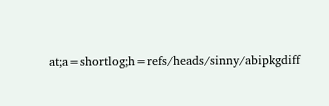at;a=shortlog;h=refs/heads/sinny/abipkgdiff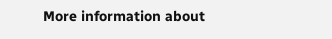More information about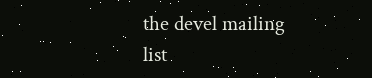the devel mailing list